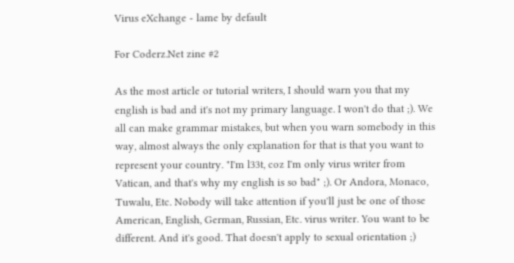Virus eXchange - lame by default

For Coderz.Net zine #2

As the most article or tutorial writers, I should warn you that my english is bad and it's not my primary language. I won't do that ;). We all can make grammar mistakes, but when you warn somebody in this way, almost always the only explanation for that is that you want to represent your country. "I'm l33t, coz I'm only virus writer from Vatican, and that's why my english is so bad" ;). Or Andora, Monaco, Tuwalu, Etc. Nobody will take attention if you'll just be one of those American, English, German, Russian, Etc. virus writer. You want to be different. And it's good. That doesn't apply to sexual orientation ;)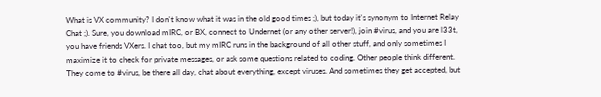What is VX community? I don't know what it was in the old good times ;), but today it's synonym to Internet Relay Chat ;). Sure, you download mIRC, or BX, connect to Undernet (or any other server!), join #virus, and you are l33t, you have friends VXers. I chat too, but my mIRC runs in the background of all other stuff, and only sometimes I maximize it to check for private messages, or ask some questions related to coding. Other people think different. They come to #virus, be there all day, chat about everything, except viruses. And sometimes they get accepted, but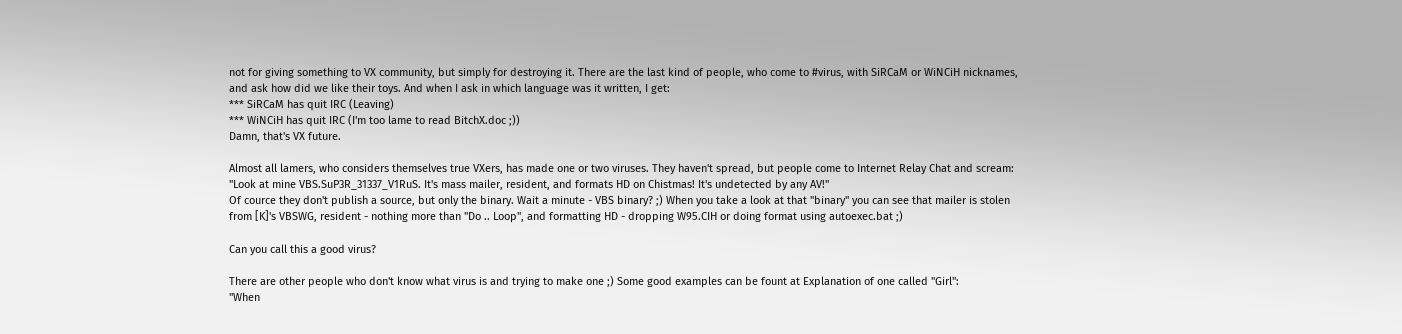not for giving something to VX community, but simply for destroying it. There are the last kind of people, who come to #virus, with SiRCaM or WiNCiH nicknames, and ask how did we like their toys. And when I ask in which language was it written, I get:
*** SiRCaM has quit IRC (Leaving)
*** WiNCiH has quit IRC (I'm too lame to read BitchX.doc ;))
Damn, that's VX future.

Almost all lamers, who considers themselves true VXers, has made one or two viruses. They haven't spread, but people come to Internet Relay Chat and scream:
"Look at mine VBS.SuP3R_31337_V1RuS. It's mass mailer, resident, and formats HD on Chistmas! It's undetected by any AV!"
Of cource they don't publish a source, but only the binary. Wait a minute - VBS binary? ;) When you take a look at that "binary" you can see that mailer is stolen from [K]'s VBSWG, resident - nothing more than "Do .. Loop", and formatting HD - dropping W95.CIH or doing format using autoexec.bat ;)

Can you call this a good virus?

There are other people who don't know what virus is and trying to make one ;) Some good examples can be fount at Explanation of one called "Girl":
"When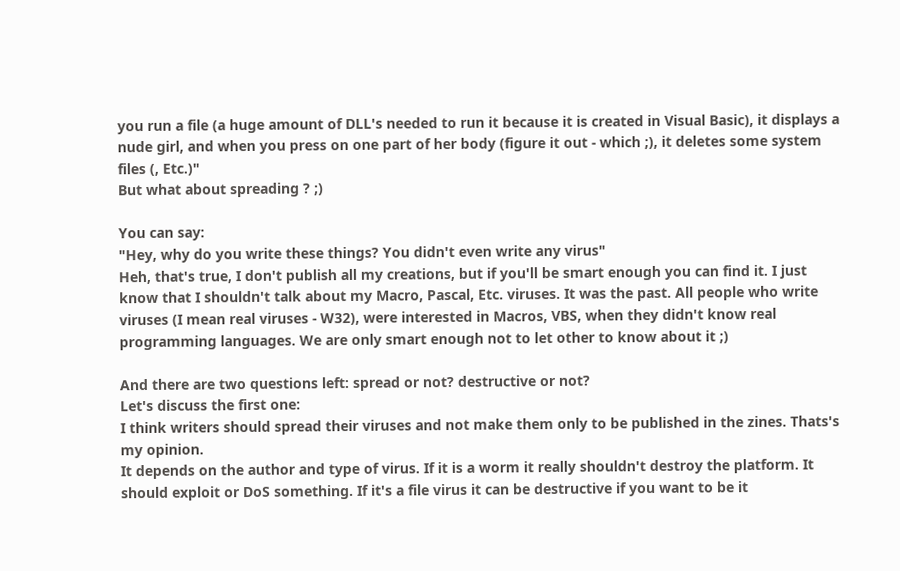you run a file (a huge amount of DLL's needed to run it because it is created in Visual Basic), it displays a nude girl, and when you press on one part of her body (figure it out - which ;), it deletes some system files (, Etc.)"
But what about spreading ? ;)

You can say:
"Hey, why do you write these things? You didn't even write any virus"
Heh, that's true, I don't publish all my creations, but if you'll be smart enough you can find it. I just know that I shouldn't talk about my Macro, Pascal, Etc. viruses. It was the past. All people who write viruses (I mean real viruses - W32), were interested in Macros, VBS, when they didn't know real programming languages. We are only smart enough not to let other to know about it ;)

And there are two questions left: spread or not? destructive or not?
Let's discuss the first one:
I think writers should spread their viruses and not make them only to be published in the zines. Thats's my opinion.
It depends on the author and type of virus. If it is a worm it really shouldn't destroy the platform. It should exploit or DoS something. If it's a file virus it can be destructive if you want to be it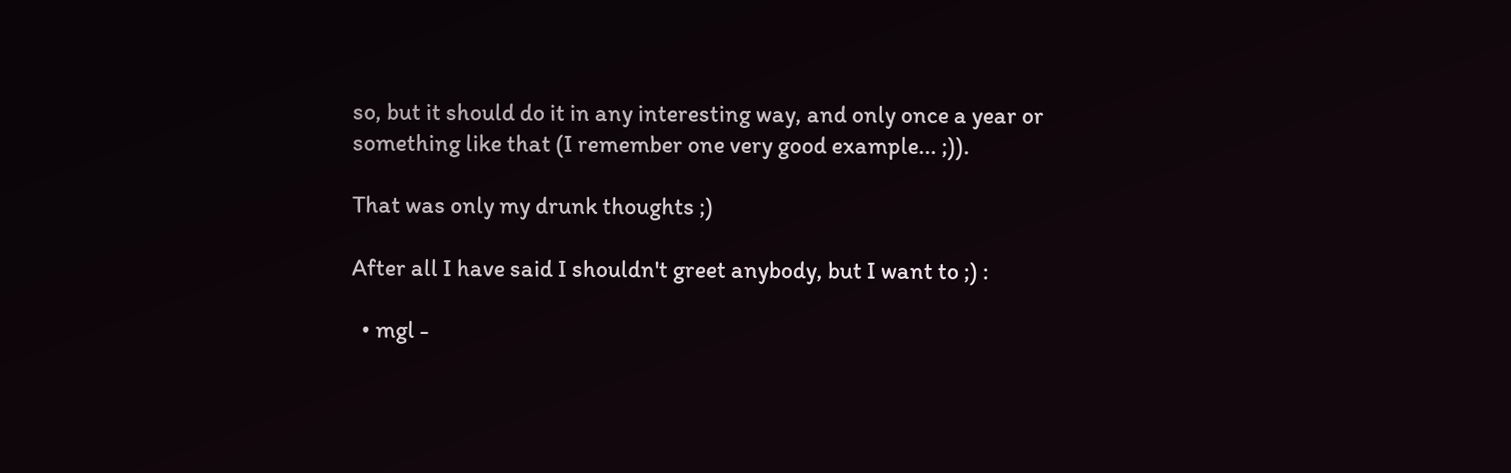so, but it should do it in any interesting way, and only once a year or something like that (I remember one very good example... ;)).

That was only my drunk thoughts ;)

After all I have said I shouldn't greet anybody, but I want to ;) :

  • mgl -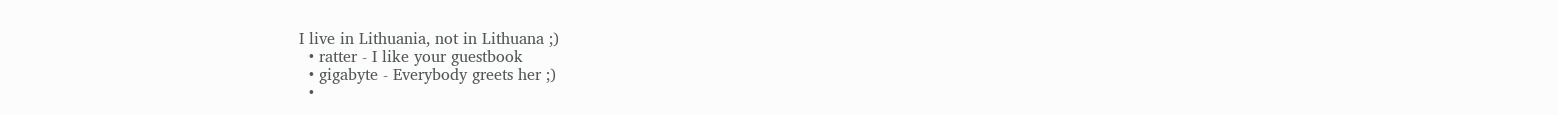I live in Lithuania, not in Lithuana ;)
  • ratter - I like your guestbook
  • gigabyte - Everybody greets her ;)
  •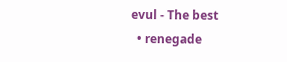evul - The best
  • renegade